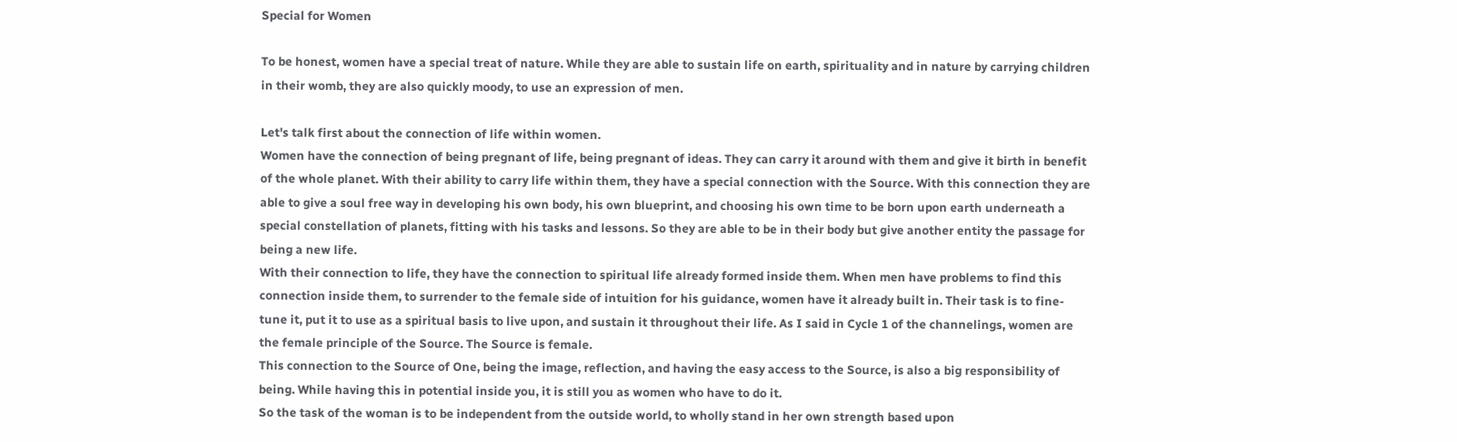Special for Women

To be honest, women have a special treat of nature. While they are able to sustain life on earth, spirituality and in nature by carrying children in their womb, they are also quickly moody, to use an expression of men.

Let's talk first about the connection of life within women.
Women have the connection of being pregnant of life, being pregnant of ideas. They can carry it around with them and give it birth in benefit of the whole planet. With their ability to carry life within them, they have a special connection with the Source. With this connection they are able to give a soul free way in developing his own body, his own blueprint, and choosing his own time to be born upon earth underneath a special constellation of planets, fitting with his tasks and lessons. So they are able to be in their body but give another entity the passage for being a new life.
With their connection to life, they have the connection to spiritual life already formed inside them. When men have problems to find this connection inside them, to surrender to the female side of intuition for his guidance, women have it already built in. Their task is to fine-tune it, put it to use as a spiritual basis to live upon, and sustain it throughout their life. As I said in Cycle 1 of the channelings, women are the female principle of the Source. The Source is female.
This connection to the Source of One, being the image, reflection, and having the easy access to the Source, is also a big responsibility of being. While having this in potential inside you, it is still you as women who have to do it.
So the task of the woman is to be independent from the outside world, to wholly stand in her own strength based upon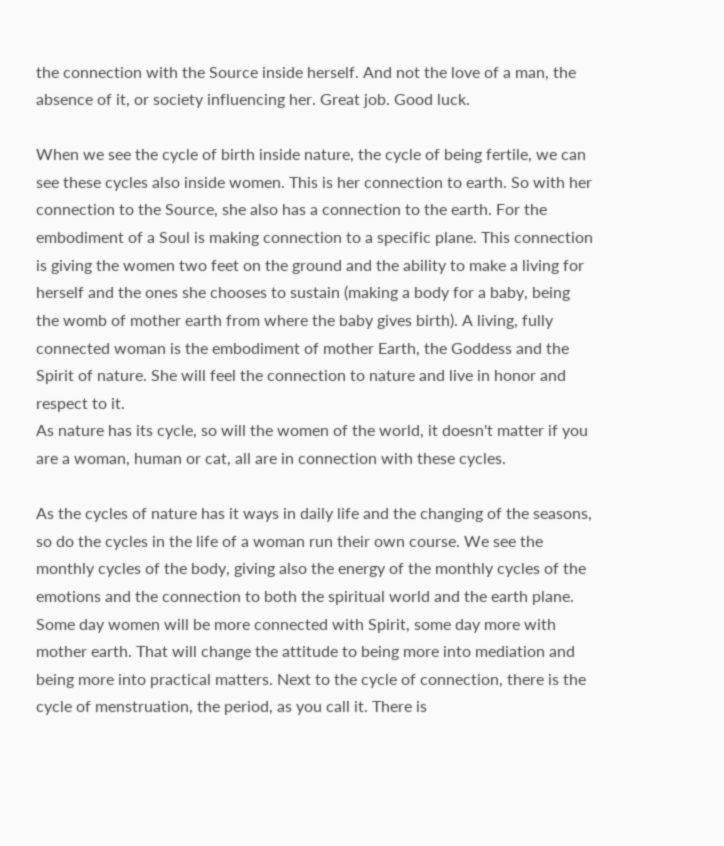the connection with the Source inside herself. And not the love of a man, the absence of it, or society influencing her. Great job. Good luck.

When we see the cycle of birth inside nature, the cycle of being fertile, we can see these cycles also inside women. This is her connection to earth. So with her connection to the Source, she also has a connection to the earth. For the embodiment of a Soul is making connection to a specific plane. This connection is giving the women two feet on the ground and the ability to make a living for herself and the ones she chooses to sustain (making a body for a baby, being the womb of mother earth from where the baby gives birth). A living, fully connected woman is the embodiment of mother Earth, the Goddess and the Spirit of nature. She will feel the connection to nature and live in honor and respect to it.
As nature has its cycle, so will the women of the world, it doesn't matter if you are a woman, human or cat, all are in connection with these cycles.

As the cycles of nature has it ways in daily life and the changing of the seasons, so do the cycles in the life of a woman run their own course. We see the monthly cycles of the body, giving also the energy of the monthly cycles of the emotions and the connection to both the spiritual world and the earth plane. Some day women will be more connected with Spirit, some day more with mother earth. That will change the attitude to being more into mediation and being more into practical matters. Next to the cycle of connection, there is the cycle of menstruation, the period, as you call it. There is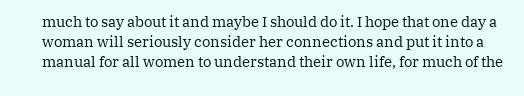much to say about it and maybe I should do it. I hope that one day a woman will seriously consider her connections and put it into a manual for all women to understand their own life, for much of the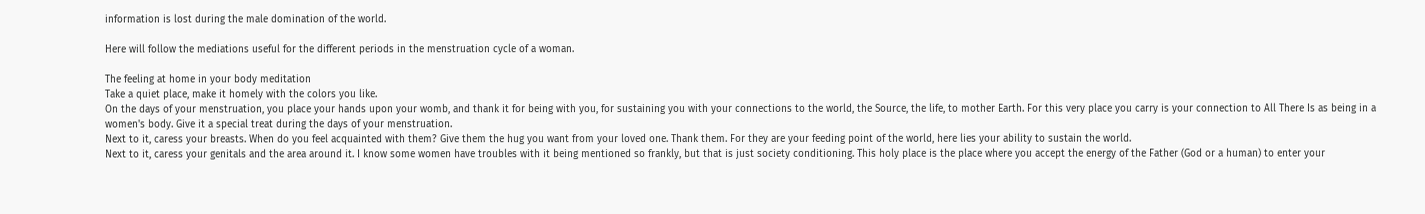information is lost during the male domination of the world.

Here will follow the mediations useful for the different periods in the menstruation cycle of a woman.

The feeling at home in your body meditation
Take a quiet place, make it homely with the colors you like.
On the days of your menstruation, you place your hands upon your womb, and thank it for being with you, for sustaining you with your connections to the world, the Source, the life, to mother Earth. For this very place you carry is your connection to All There Is as being in a women's body. Give it a special treat during the days of your menstruation.
Next to it, caress your breasts. When do you feel acquainted with them? Give them the hug you want from your loved one. Thank them. For they are your feeding point of the world, here lies your ability to sustain the world.
Next to it, caress your genitals and the area around it. I know some women have troubles with it being mentioned so frankly, but that is just society conditioning. This holy place is the place where you accept the energy of the Father (God or a human) to enter your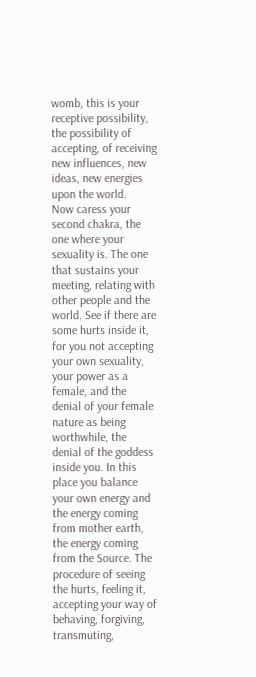womb, this is your receptive possibility, the possibility of accepting, of receiving new influences, new ideas, new energies upon the world.
Now caress your second chakra, the one where your sexuality is. The one that sustains your meeting, relating with other people and the world. See if there are some hurts inside it, for you not accepting your own sexuality, your power as a female, and the denial of your female nature as being worthwhile, the denial of the goddess inside you. In this place you balance your own energy and the energy coming from mother earth, the energy coming from the Source. The procedure of seeing the hurts, feeling it, accepting your way of behaving, forgiving, transmuting,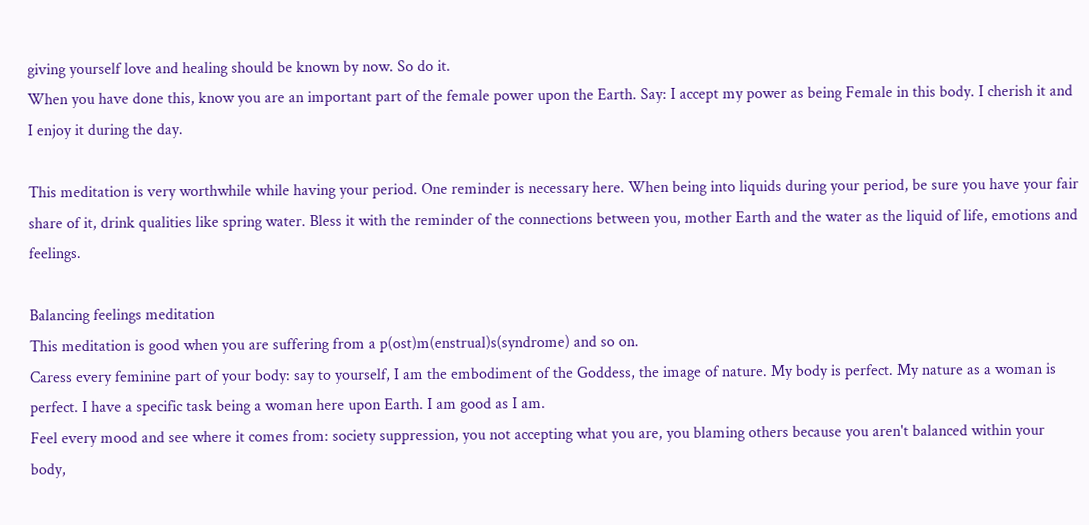giving yourself love and healing should be known by now. So do it.
When you have done this, know you are an important part of the female power upon the Earth. Say: I accept my power as being Female in this body. I cherish it and I enjoy it during the day.

This meditation is very worthwhile while having your period. One reminder is necessary here. When being into liquids during your period, be sure you have your fair share of it, drink qualities like spring water. Bless it with the reminder of the connections between you, mother Earth and the water as the liquid of life, emotions and feelings.

Balancing feelings meditation
This meditation is good when you are suffering from a p(ost)m(enstrual)s(syndrome) and so on.
Caress every feminine part of your body: say to yourself, I am the embodiment of the Goddess, the image of nature. My body is perfect. My nature as a woman is perfect. I have a specific task being a woman here upon Earth. I am good as I am.
Feel every mood and see where it comes from: society suppression, you not accepting what you are, you blaming others because you aren't balanced within your body,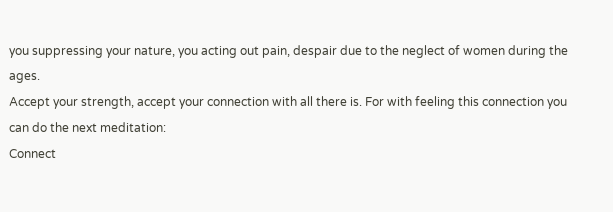you suppressing your nature, you acting out pain, despair due to the neglect of women during the ages.
Accept your strength, accept your connection with all there is. For with feeling this connection you can do the next meditation:
Connect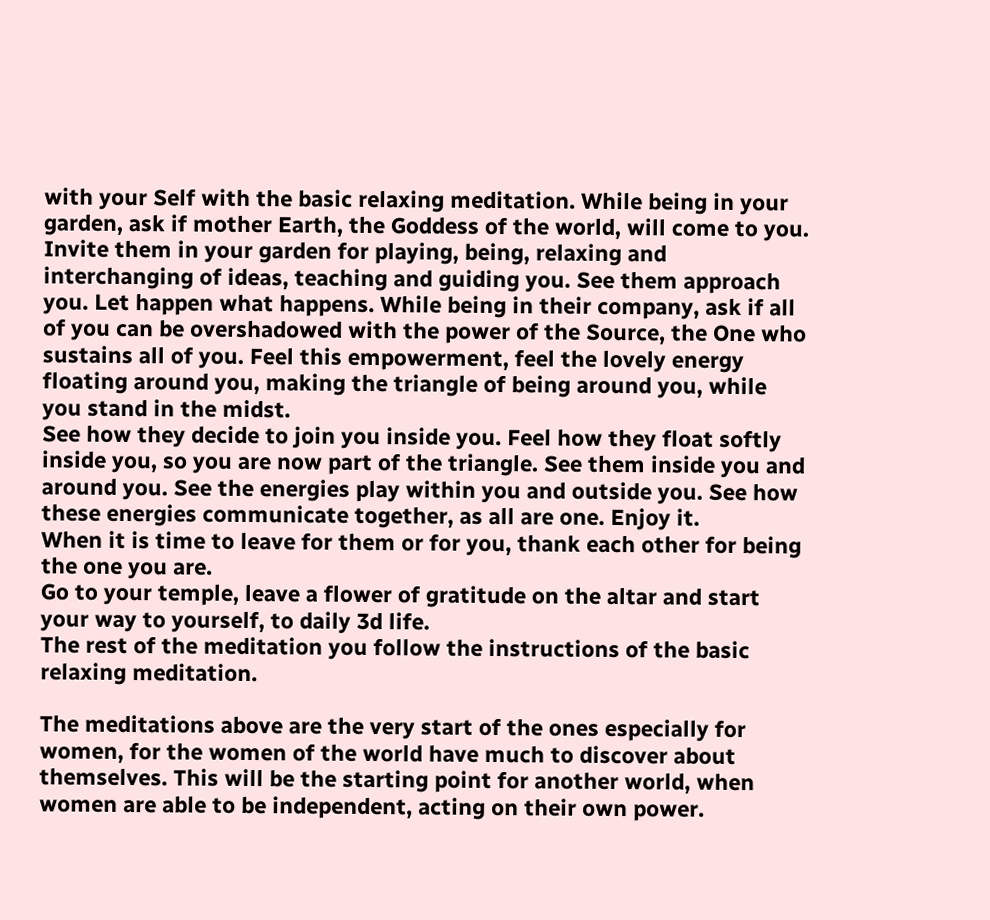with your Self with the basic relaxing meditation. While being in your garden, ask if mother Earth, the Goddess of the world, will come to you. Invite them in your garden for playing, being, relaxing and interchanging of ideas, teaching and guiding you. See them approach you. Let happen what happens. While being in their company, ask if all of you can be overshadowed with the power of the Source, the One who sustains all of you. Feel this empowerment, feel the lovely energy floating around you, making the triangle of being around you, while you stand in the midst.
See how they decide to join you inside you. Feel how they float softly inside you, so you are now part of the triangle. See them inside you and around you. See the energies play within you and outside you. See how these energies communicate together, as all are one. Enjoy it.
When it is time to leave for them or for you, thank each other for being the one you are.
Go to your temple, leave a flower of gratitude on the altar and start your way to yourself, to daily 3d life.
The rest of the meditation you follow the instructions of the basic relaxing meditation.

The meditations above are the very start of the ones especially for women, for the women of the world have much to discover about themselves. This will be the starting point for another world, when women are able to be independent, acting on their own power.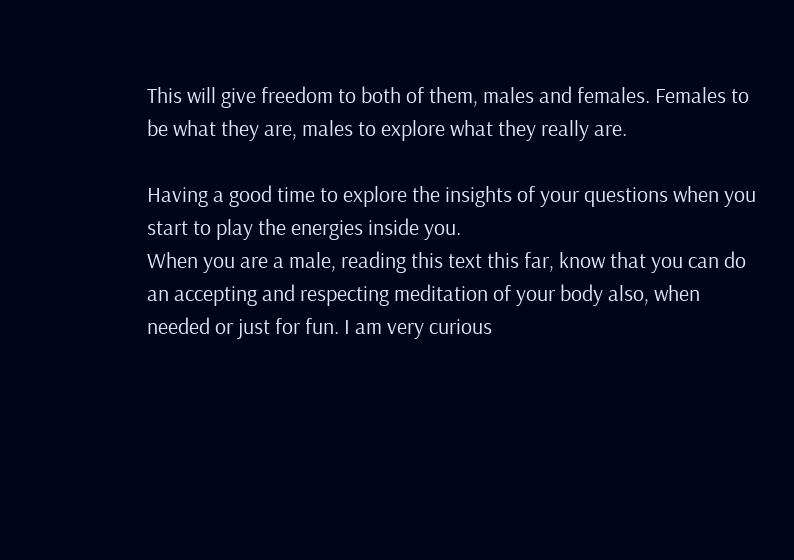This will give freedom to both of them, males and females. Females to be what they are, males to explore what they really are.

Having a good time to explore the insights of your questions when you start to play the energies inside you.
When you are a male, reading this text this far, know that you can do an accepting and respecting meditation of your body also, when needed or just for fun. I am very curious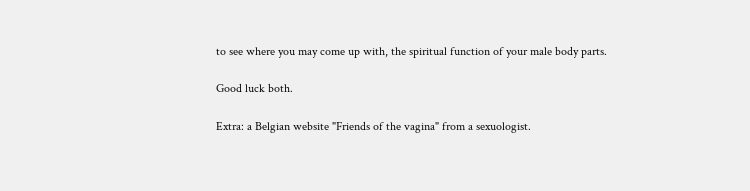to see where you may come up with, the spiritual function of your male body parts.

Good luck both.

Extra: a Belgian website "Friends of the vagina" from a sexuologist.